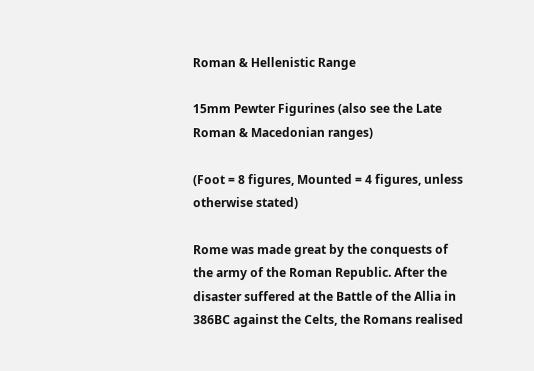Roman & Hellenistic Range

15mm Pewter Figurines (also see the Late Roman & Macedonian ranges)

(Foot = 8 figures, Mounted = 4 figures, unless otherwise stated)

Rome was made great by the conquests of the army of the Roman Republic. After the disaster suffered at the Battle of the Allia in 386BC against the Celts, the Romans realised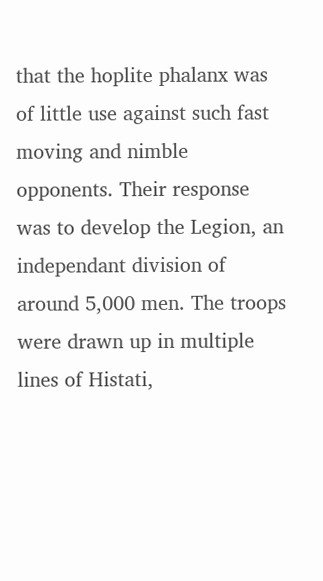that the hoplite phalanx was of little use against such fast moving and nimble opponents. Their response was to develop the Legion, an independant division of around 5,000 men. The troops were drawn up in multiple lines of Histati,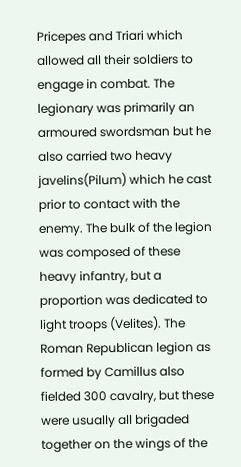Pricepes and Triari which allowed all their soldiers to engage in combat. The legionary was primarily an armoured swordsman but he also carried two heavy javelins(Pilum) which he cast prior to contact with the enemy. The bulk of the legion was composed of these heavy infantry, but a proportion was dedicated to light troops (Velites). The Roman Republican legion as formed by Camillus also fielded 300 cavalry, but these were usually all brigaded together on the wings of the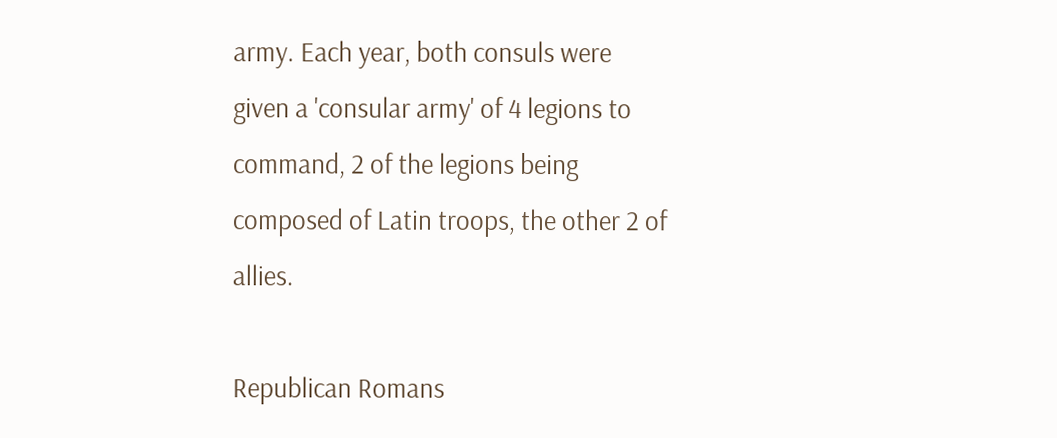army. Each year, both consuls were given a 'consular army' of 4 legions to command, 2 of the legions being composed of Latin troops, the other 2 of allies.

Republican Romans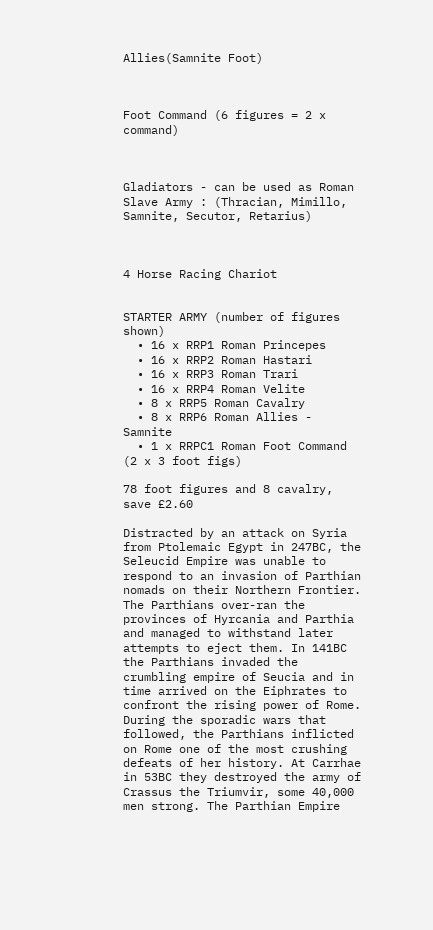Allies(Samnite Foot)



Foot Command (6 figures = 2 x command)



Gladiators - can be used as Roman Slave Army : (Thracian, Mimillo, Samnite, Secutor, Retarius)



4 Horse Racing Chariot


STARTER ARMY (number of figures shown)
  • 16 x RRP1 Roman Princepes
  • 16 x RRP2 Roman Hastari
  • 16 x RRP3 Roman Trari
  • 16 x RRP4 Roman Velite
  • 8 x RRP5 Roman Cavalry
  • 8 x RRP6 Roman Allies - Samnite
  • 1 x RRPC1 Roman Foot Command (2 x 3 foot figs)

78 foot figures and 8 cavalry, save £2.60

Distracted by an attack on Syria from Ptolemaic Egypt in 247BC, the Seleucid Empire was unable to respond to an invasion of Parthian nomads on their Northern Frontier. The Parthians over-ran the provinces of Hyrcania and Parthia and managed to withstand later attempts to eject them. In 141BC the Parthians invaded the crumbling empire of Seucia and in time arrived on the Eiphrates to confront the rising power of Rome. During the sporadic wars that followed, the Parthians inflicted on Rome one of the most crushing defeats of her history. At Carrhae in 53BC they destroyed the army of Crassus the Triumvir, some 40,000 men strong. The Parthian Empire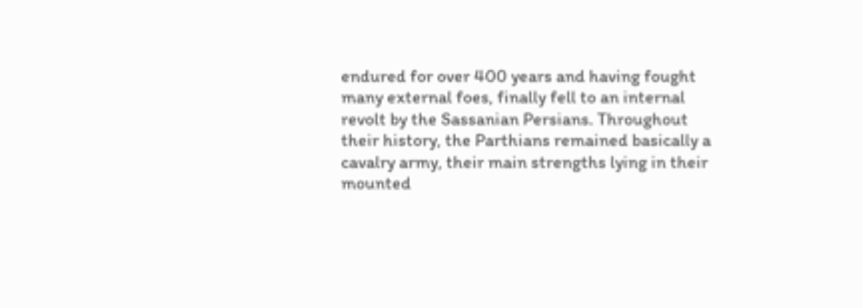endured for over 400 years and having fought many external foes, finally fell to an internal revolt by the Sassanian Persians. Throughout their history, the Parthians remained basically a cavalry army, their main strengths lying in their mounted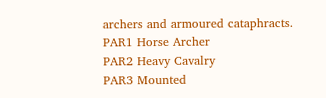archers and armoured cataphracts.
PAR1 Horse Archer
PAR2 Heavy Cavalry
PAR3 Mounted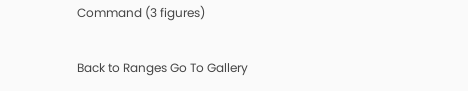Command (3 figures)

Back to Ranges Go To Gallery